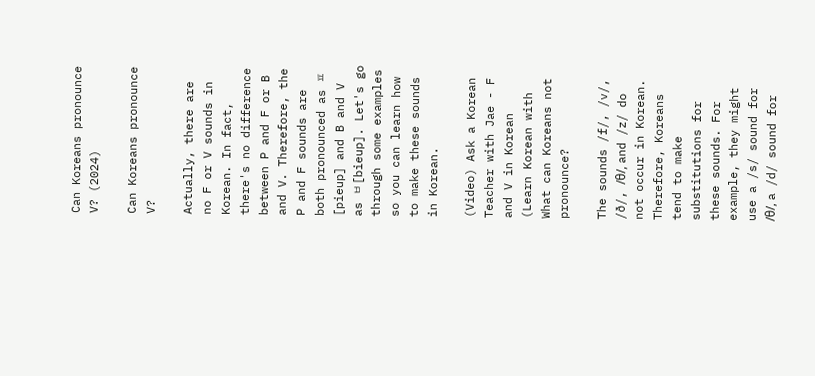Can Koreans pronounce V? (2024)

Can Koreans pronounce V?

Actually, there are no F or V sounds in Korean. In fact, there's no difference between P and F or B and V. Therefore, the P and F sounds are both pronounced as ㅍ[pieup] and B and V as ㅂ[bieup]. Let's go through some examples so you can learn how to make these sounds in Korean.

(Video) Ask a Korean Teacher with Jae - F and V in Korean
(Learn Korean with
What can Koreans not pronounce?

The sounds /f/, /v/, /ð/, /θ/, and /z/ do not occur in Korean. Therefore, Koreans tend to make substitutions for these sounds. For example, they might use a /s/ sound for /θ/, a /d/ sound for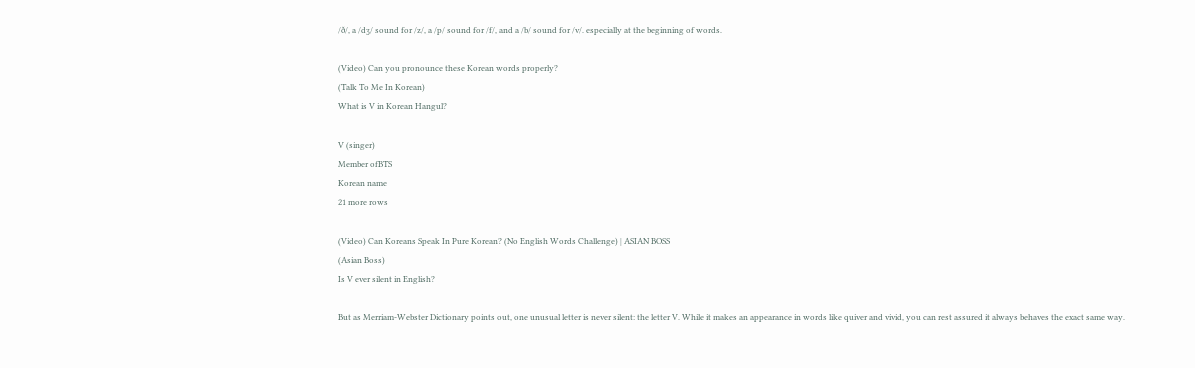/ð/, a /dʒ/ sound for /z/, a /p/ sound for /f/, and a /b/ sound for /v/. especially at the beginning of words.

(Video) Can you pronounce these Korean words properly?
(Talk To Me In Korean)
What is V in Korean Hangul?

V (singer)
Member ofBTS
Korean name
21 more rows

(Video) Can Koreans Speak In Pure Korean? (No English Words Challenge) | ASIAN BOSS
(Asian Boss)
Is V ever silent in English?

But as Merriam-Webster Dictionary points out, one unusual letter is never silent: the letter V. While it makes an appearance in words like quiver and vivid, you can rest assured it always behaves the exact same way.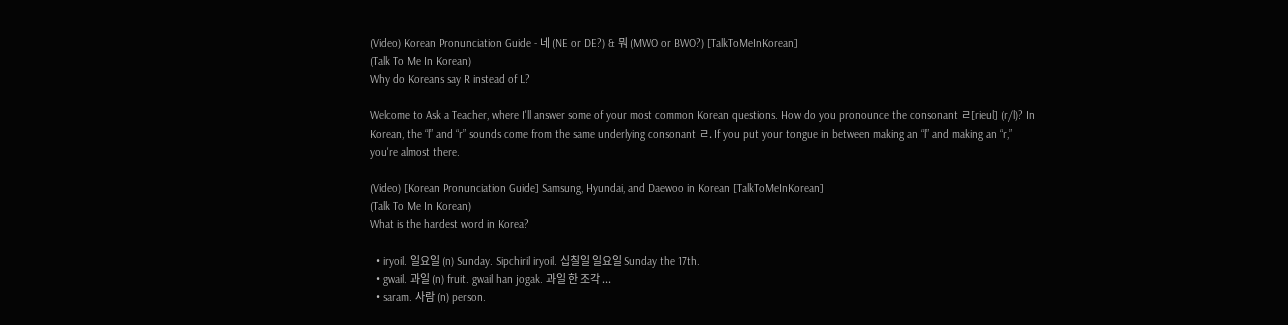(Video) Korean Pronunciation Guide - 네 (NE or DE?) & 뭐 (MWO or BWO?) [TalkToMeInKorean]
(Talk To Me In Korean)
Why do Koreans say R instead of L?

Welcome to Ask a Teacher, where I'll answer some of your most common Korean questions. How do you pronounce the consonant ㄹ[rieul] (r/l)? In Korean, the “l” and “r” sounds come from the same underlying consonant ㄹ. If you put your tongue in between making an “l” and making an “r,” you're almost there.

(Video) [Korean Pronunciation Guide] Samsung, Hyundai, and Daewoo in Korean [TalkToMeInKorean]
(Talk To Me In Korean)
What is the hardest word in Korea?

  • iryoil. 일요일 (n) Sunday. Sipchiril iryoil. 십칠일 일요일 Sunday the 17th.
  • gwail. 과일 (n) fruit. gwail han jogak. 과일 한 조각 ...
  • saram. 사람 (n) person.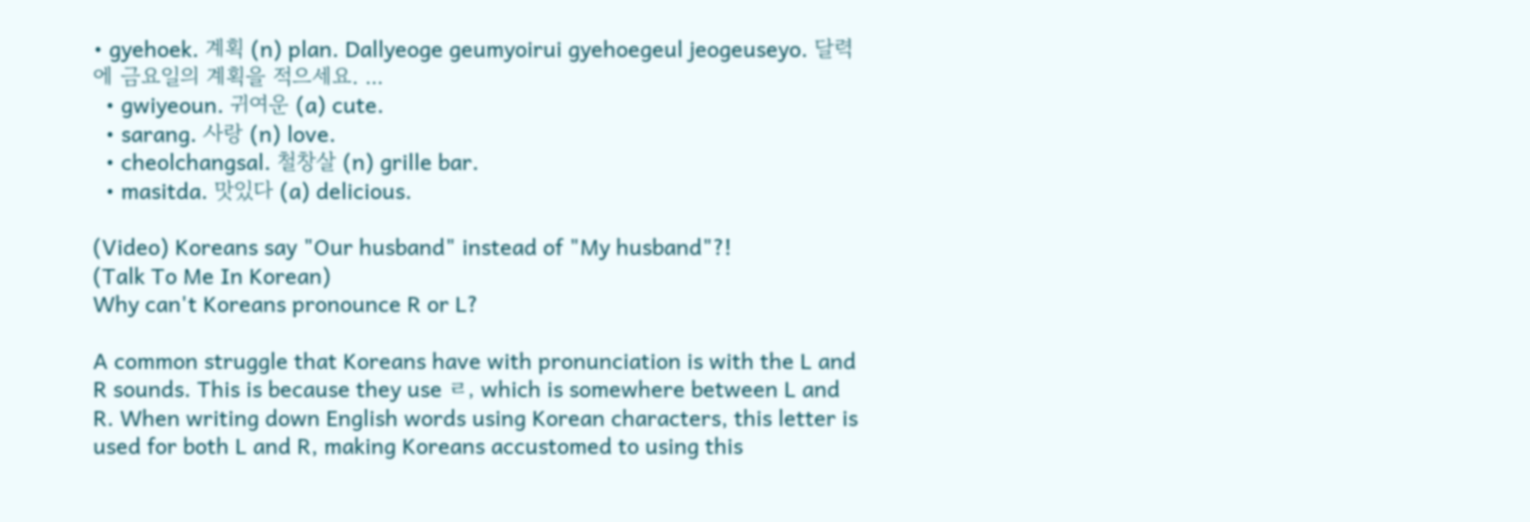• gyehoek. 계획 (n) plan. Dallyeoge geumyoirui gyehoegeul jeogeuseyo. 달력에 금요일의 계획을 적으세요. ...
  • gwiyeoun. 귀여운 (a) cute.
  • sarang. 사랑 (n) love.
  • cheolchangsal. 철창살 (n) grille bar.
  • masitda. 맛있다 (a) delicious.

(Video) Koreans say "Our husband" instead of "My husband"?!
(Talk To Me In Korean)
Why can't Koreans pronounce R or L?

A common struggle that Koreans have with pronunciation is with the L and R sounds. This is because they use ㄹ, which is somewhere between L and R. When writing down English words using Korean characters, this letter is used for both L and R, making Koreans accustomed to using this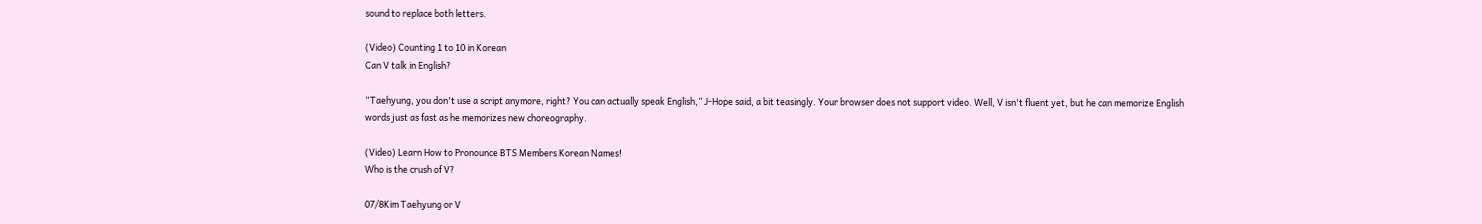sound to replace both letters.

(Video) Counting 1 to 10 in Korean
Can V talk in English?

“Taehyung, you don't use a script anymore, right? You can actually speak English,” J-Hope said, a bit teasingly. Your browser does not support video. Well, V isn't fluent yet, but he can memorize English words just as fast as he memorizes new choreography.

(Video) Learn How to Pronounce BTS Members Korean Names!
Who is the crush of V?

07/8Kim Taehyung or V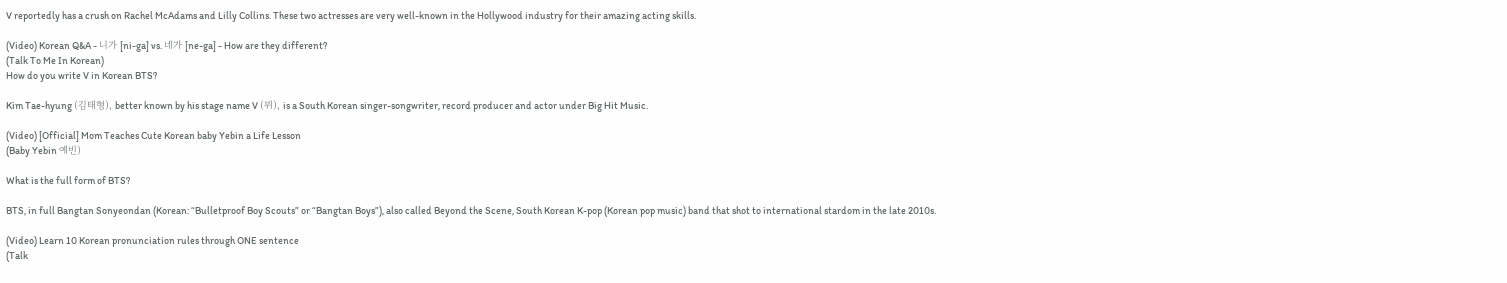V reportedly has a crush on Rachel McAdams and Lilly Collins. These two actresses are very well-known in the Hollywood industry for their amazing acting skills.

(Video) Korean Q&A - 니가 [ni-ga] vs. 네가 [ne-ga] - How are they different?
(Talk To Me In Korean)
How do you write V in Korean BTS?

Kim Tae-hyung (김태형), better known by his stage name V (뷔), is a South Korean singer-songwriter, record producer and actor under Big Hit Music.

(Video) [Official] Mom Teaches Cute Korean baby Yebin a Life Lesson
(Baby Yebin 예빈)

What is the full form of BTS?

BTS, in full Bangtan Sonyeondan (Korean: “Bulletproof Boy Scouts” or “Bangtan Boys”), also called Beyond the Scene, South Korean K-pop (Korean pop music) band that shot to international stardom in the late 2010s.

(Video) Learn 10 Korean pronunciation rules through ONE sentence
(Talk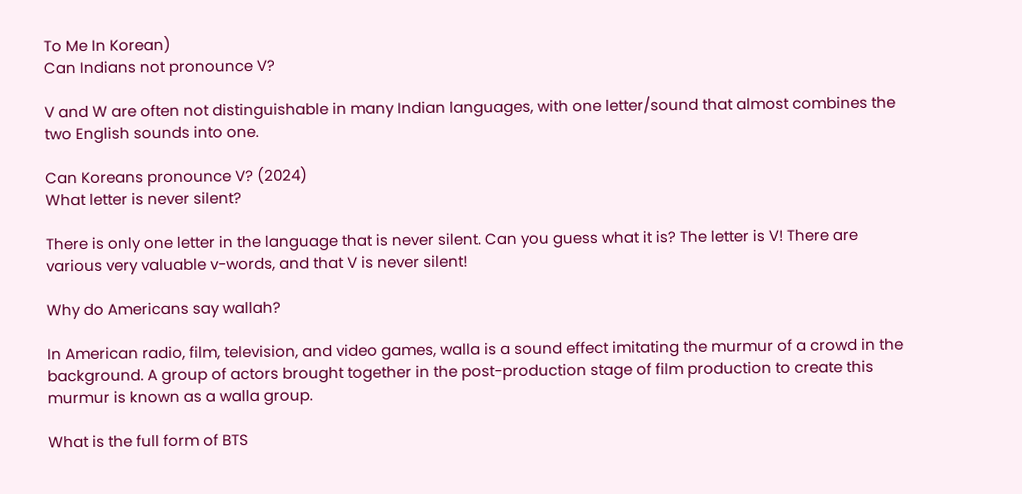To Me In Korean)
Can Indians not pronounce V?

V and W are often not distinguishable in many Indian languages, with one letter/sound that almost combines the two English sounds into one.

Can Koreans pronounce V? (2024)
What letter is never silent?

There is only one letter in the language that is never silent. Can you guess what it is? The letter is V! There are various very valuable v-words, and that V is never silent!

Why do Americans say wallah?

In American radio, film, television, and video games, walla is a sound effect imitating the murmur of a crowd in the background. A group of actors brought together in the post-production stage of film production to create this murmur is known as a walla group.

What is the full form of BTS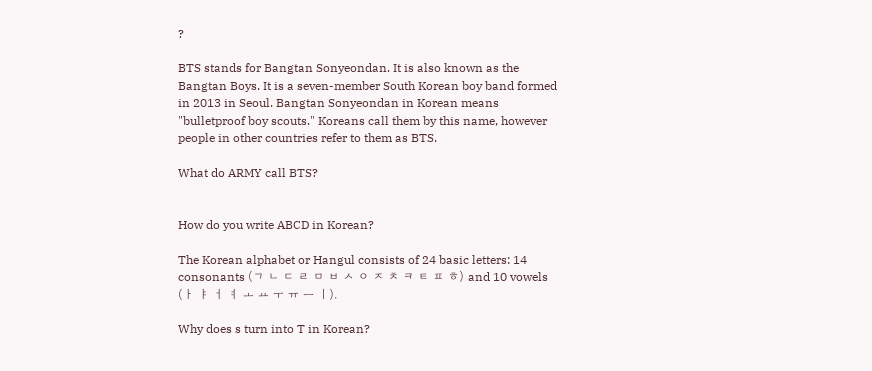?

BTS stands for Bangtan Sonyeondan. It is also known as the Bangtan Boys. It is a seven-member South Korean boy band formed in 2013 in Seoul. Bangtan Sonyeondan in Korean means "bulletproof boy scouts." Koreans call them by this name, however people in other countries refer to them as BTS.

What do ARMY call BTS?


How do you write ABCD in Korean?

The Korean alphabet or Hangul consists of 24 basic letters: 14 consonants (ㄱ ㄴ ㄷ ㄹ ㅁ ㅂ ㅅ ㅇ ㅈ ㅊ ㅋ ㅌ ㅍ ㅎ) and 10 vowels (ㅏ ㅑ ㅓ ㅕ ㅗ ㅛ ㅜ ㅠ ㅡ ㅣ).

Why does s turn into T in Korean?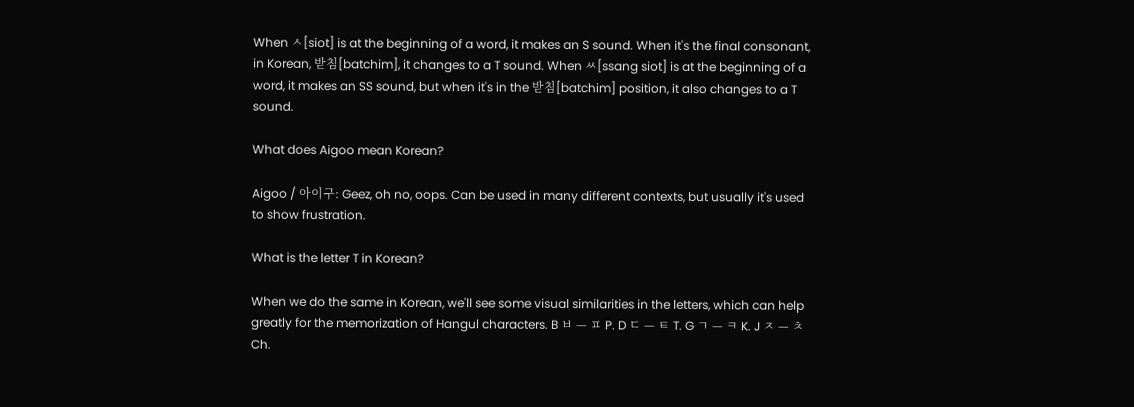When ㅅ[siot] is at the beginning of a word, it makes an S sound. When it's the final consonant, in Korean, 받침[batchim], it changes to a T sound. When ㅆ[ssang siot] is at the beginning of a word, it makes an SS sound, but when it's in the 받침[batchim] position, it also changes to a T sound.

What does Aigoo mean Korean?

Aigoo / 아이구: Geez, oh no, oops. Can be used in many different contexts, but usually it's used to show frustration.

What is the letter T in Korean?

When we do the same in Korean, we'll see some visual similarities in the letters, which can help greatly for the memorization of Hangul characters. B ㅂ — ㅍ P. D ㄷ — ㅌ T. G ㄱ — ㅋ K. J ㅈ — ㅊ Ch.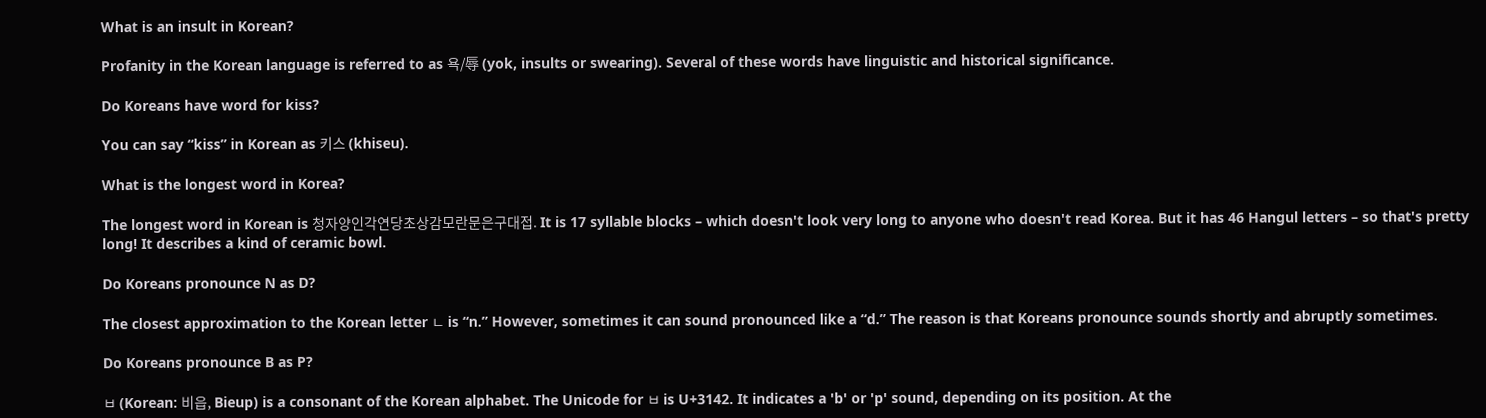What is an insult in Korean?

Profanity in the Korean language is referred to as 욕/辱 (yok, insults or swearing). Several of these words have linguistic and historical significance.

Do Koreans have word for kiss?

You can say “kiss” in Korean as 키스 (khiseu).

What is the longest word in Korea?

The longest word in Korean is 청자양인각연당초상감모란문은구대접. It is 17 syllable blocks – which doesn't look very long to anyone who doesn't read Korea. But it has 46 Hangul letters – so that's pretty long! It describes a kind of ceramic bowl.

Do Koreans pronounce N as D?

The closest approximation to the Korean letter ㄴ is “n.” However, sometimes it can sound pronounced like a “d.” The reason is that Koreans pronounce sounds shortly and abruptly sometimes.

Do Koreans pronounce B as P?

ㅂ (Korean: 비읍, Bieup) is a consonant of the Korean alphabet. The Unicode for ㅂ is U+3142. It indicates a 'b' or 'p' sound, depending on its position. At the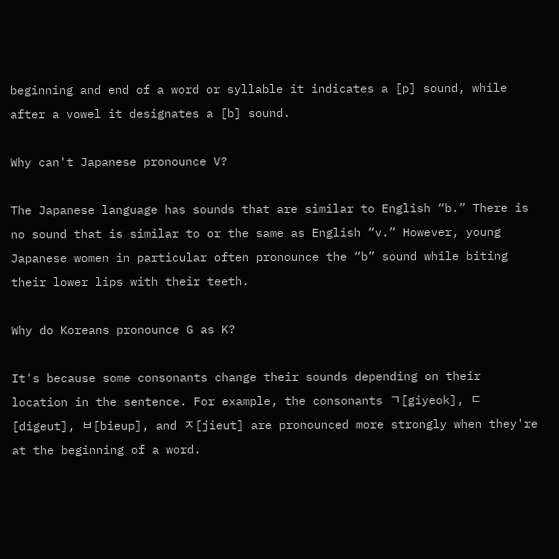beginning and end of a word or syllable it indicates a [p] sound, while after a vowel it designates a [b] sound.

Why can't Japanese pronounce V?

The Japanese language has sounds that are similar to English “b.” There is no sound that is similar to or the same as English “v.” However, young Japanese women in particular often pronounce the “b” sound while biting their lower lips with their teeth.

Why do Koreans pronounce G as K?

It's because some consonants change their sounds depending on their location in the sentence. For example, the consonants ㄱ[giyeok], ㄷ[digeut], ㅂ[bieup], and ㅈ[jieut] are pronounced more strongly when they're at the beginning of a word.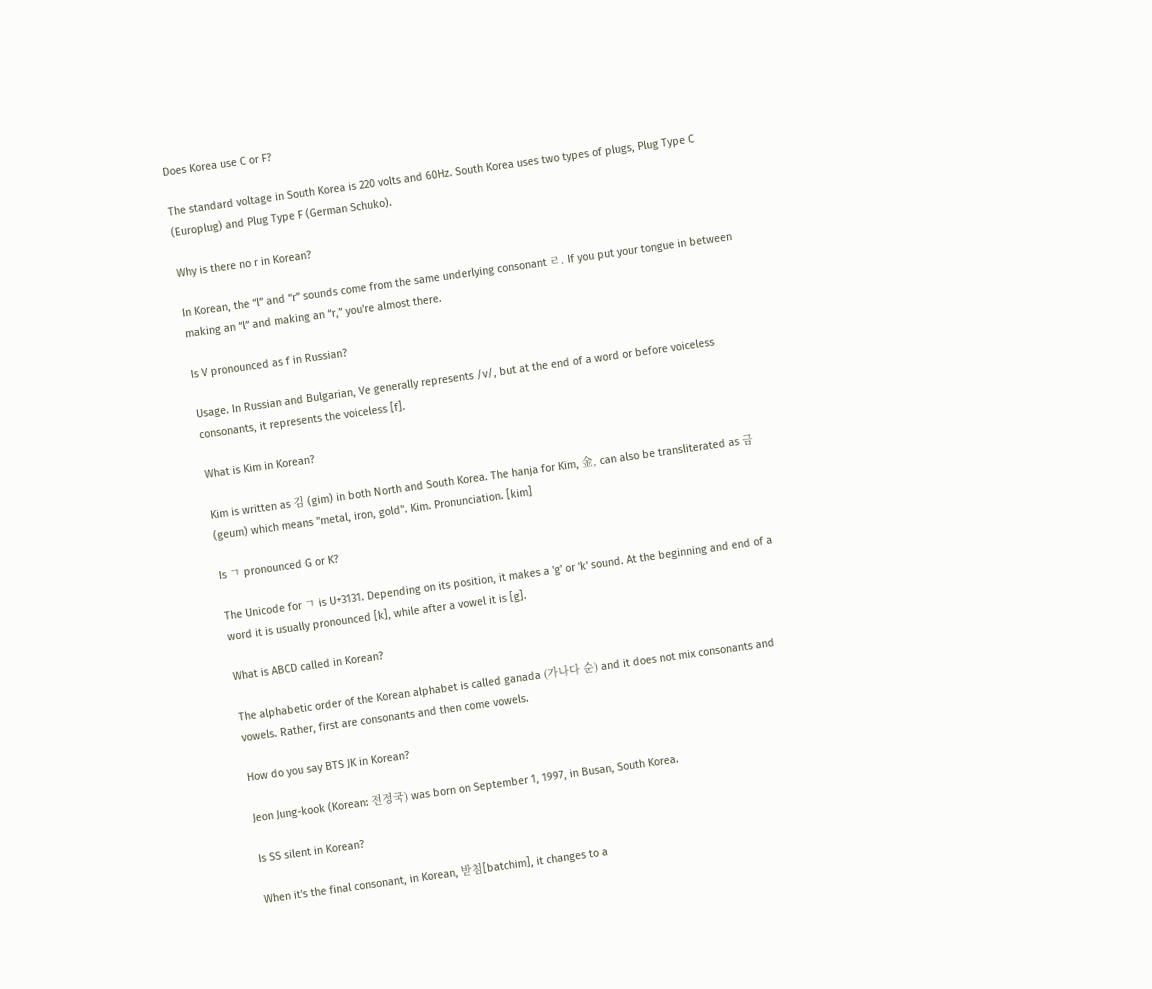Does Korea use C or F?

The standard voltage in South Korea is 220 volts and 60Hz. South Korea uses two types of plugs, Plug Type C (Europlug) and Plug Type F (German Schuko).

Why is there no r in Korean?

In Korean, the “l” and “r” sounds come from the same underlying consonant ㄹ. If you put your tongue in between making an “l” and making an “r,” you're almost there.

Is V pronounced as f in Russian?

Usage. In Russian and Bulgarian, Ve generally represents /v/, but at the end of a word or before voiceless consonants, it represents the voiceless [f].

What is Kim in Korean?

Kim is written as 김 (gim) in both North and South Korea. The hanja for Kim, 金, can also be transliterated as 금 (geum) which means "metal, iron, gold". Kim. Pronunciation. [kim]

Is ㄱ pronounced G or K?

The Unicode for ㄱ is U+3131. Depending on its position, it makes a 'g' or 'k' sound. At the beginning and end of a word it is usually pronounced [k], while after a vowel it is [g].

What is ABCD called in Korean?

The alphabetic order of the Korean alphabet is called ganada (가나다 순) and it does not mix consonants and vowels. Rather, first are consonants and then come vowels.

How do you say BTS JK in Korean?

Jeon Jung-kook (Korean: 전정국) was born on September 1, 1997, in Busan, South Korea.

Is SS silent in Korean?

When it's the final consonant, in Korean, 받침[batchim], it changes to a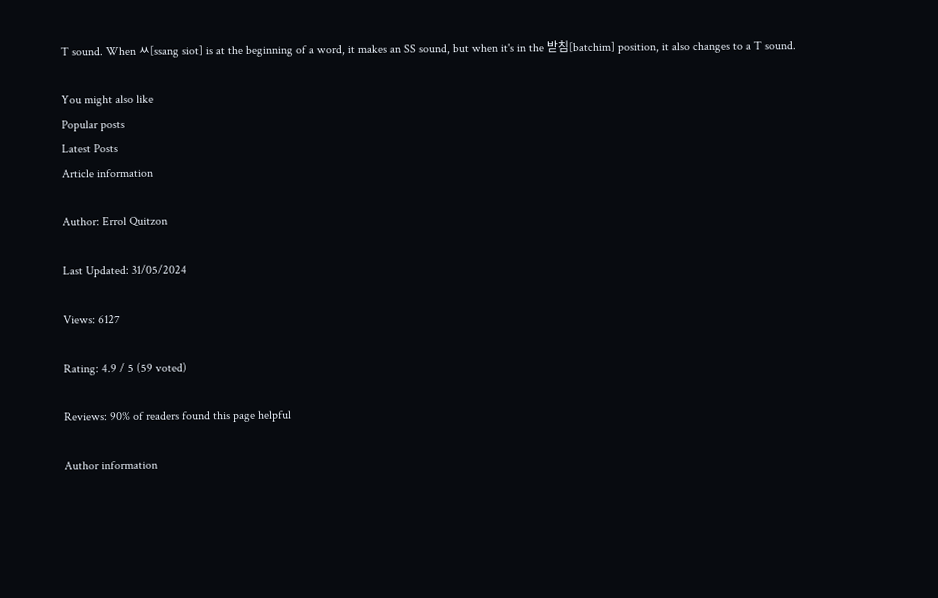T sound. When ㅆ[ssang siot] is at the beginning of a word, it makes an SS sound, but when it's in the 받침[batchim] position, it also changes to a T sound.

You might also like
Popular posts
Latest Posts
Article information

Author: Errol Quitzon

Last Updated: 31/05/2024

Views: 6127

Rating: 4.9 / 5 (59 voted)

Reviews: 90% of readers found this page helpful

Author information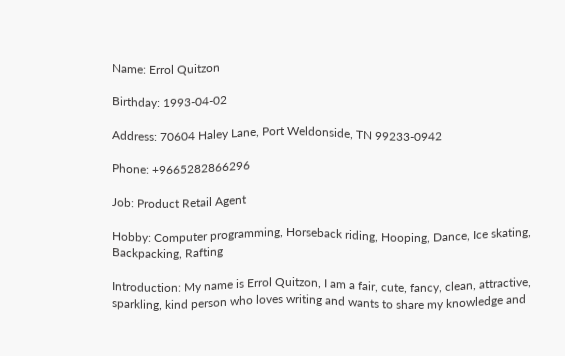Name: Errol Quitzon

Birthday: 1993-04-02

Address: 70604 Haley Lane, Port Weldonside, TN 99233-0942

Phone: +9665282866296

Job: Product Retail Agent

Hobby: Computer programming, Horseback riding, Hooping, Dance, Ice skating, Backpacking, Rafting

Introduction: My name is Errol Quitzon, I am a fair, cute, fancy, clean, attractive, sparkling, kind person who loves writing and wants to share my knowledge and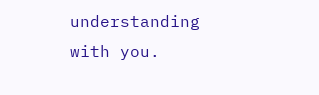understanding with you.